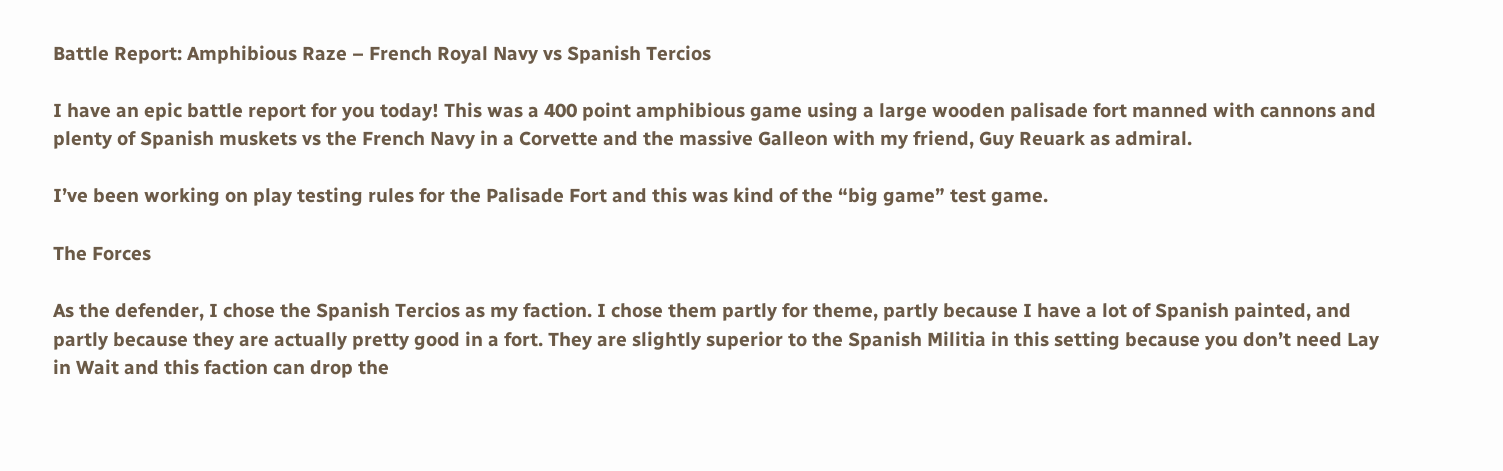Battle Report: Amphibious Raze – French Royal Navy vs Spanish Tercios

I have an epic battle report for you today! This was a 400 point amphibious game using a large wooden palisade fort manned with cannons and plenty of Spanish muskets vs the French Navy in a Corvette and the massive Galleon with my friend, Guy Reuark as admiral.

I’ve been working on play testing rules for the Palisade Fort and this was kind of the “big game” test game.

The Forces

As the defender, I chose the Spanish Tercios as my faction. I chose them partly for theme, partly because I have a lot of Spanish painted, and partly because they are actually pretty good in a fort. They are slightly superior to the Spanish Militia in this setting because you don’t need Lay in Wait and this faction can drop the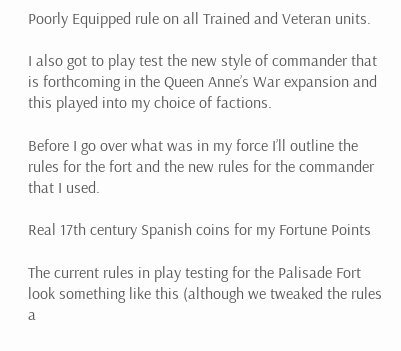Poorly Equipped rule on all Trained and Veteran units.

I also got to play test the new style of commander that is forthcoming in the Queen Anne’s War expansion and this played into my choice of factions.

Before I go over what was in my force I’ll outline the rules for the fort and the new rules for the commander that I used.

Real 17th century Spanish coins for my Fortune Points

The current rules in play testing for the Palisade Fort look something like this (although we tweaked the rules a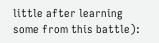little after learning some from this battle):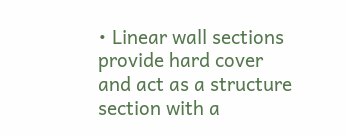• Linear wall sections provide hard cover and act as a structure section with a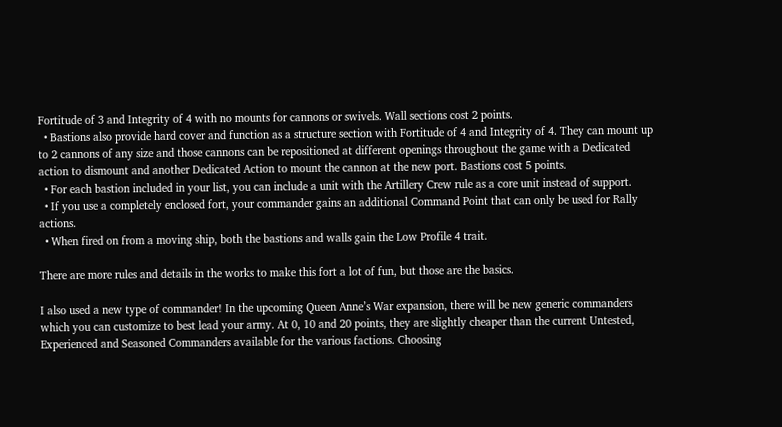Fortitude of 3 and Integrity of 4 with no mounts for cannons or swivels. Wall sections cost 2 points.
  • Bastions also provide hard cover and function as a structure section with Fortitude of 4 and Integrity of 4. They can mount up to 2 cannons of any size and those cannons can be repositioned at different openings throughout the game with a Dedicated action to dismount and another Dedicated Action to mount the cannon at the new port. Bastions cost 5 points.
  • For each bastion included in your list, you can include a unit with the Artillery Crew rule as a core unit instead of support.
  • If you use a completely enclosed fort, your commander gains an additional Command Point that can only be used for Rally actions.
  • When fired on from a moving ship, both the bastions and walls gain the Low Profile 4 trait.

There are more rules and details in the works to make this fort a lot of fun, but those are the basics.

I also used a new type of commander! In the upcoming Queen Anne’s War expansion, there will be new generic commanders which you can customize to best lead your army. At 0, 10 and 20 points, they are slightly cheaper than the current Untested, Experienced and Seasoned Commanders available for the various factions. Choosing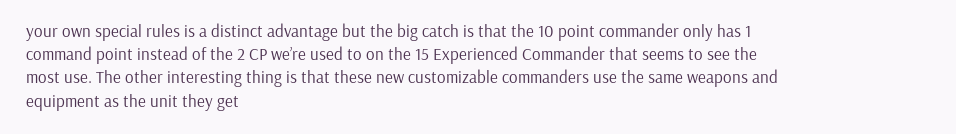your own special rules is a distinct advantage but the big catch is that the 10 point commander only has 1 command point instead of the 2 CP we’re used to on the 15 Experienced Commander that seems to see the most use. The other interesting thing is that these new customizable commanders use the same weapons and equipment as the unit they get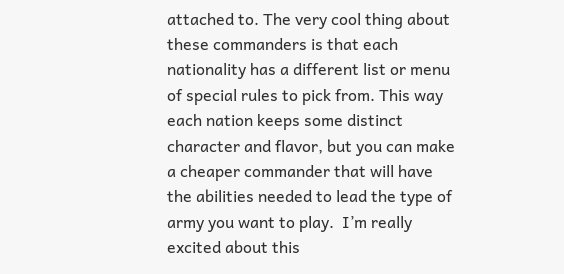attached to. The very cool thing about these commanders is that each nationality has a different list or menu of special rules to pick from. This way each nation keeps some distinct character and flavor, but you can make a cheaper commander that will have the abilities needed to lead the type of army you want to play.  I’m really excited about this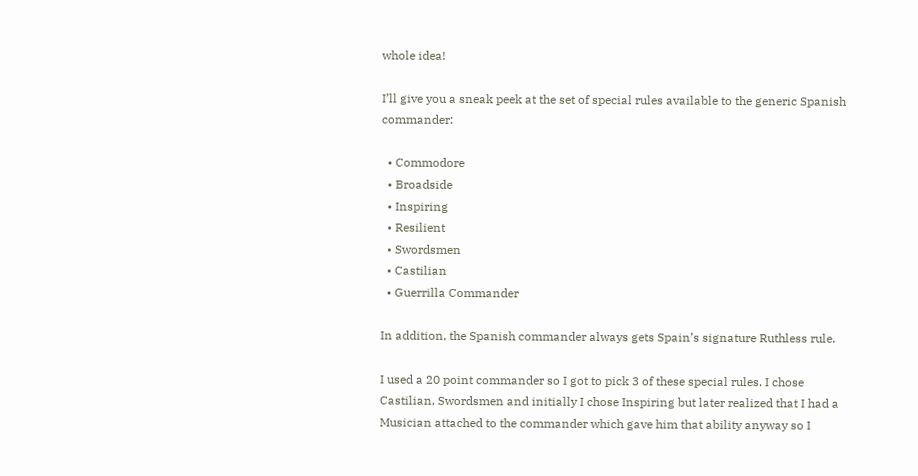whole idea!

I’ll give you a sneak peek at the set of special rules available to the generic Spanish commander:

  • Commodore
  • Broadside
  • Inspiring
  • Resilient
  • Swordsmen
  • Castilian
  • Guerrilla Commander

In addition, the Spanish commander always gets Spain’s signature Ruthless rule.

I used a 20 point commander so I got to pick 3 of these special rules. I chose Castilian, Swordsmen and initially I chose Inspiring but later realized that I had a Musician attached to the commander which gave him that ability anyway so I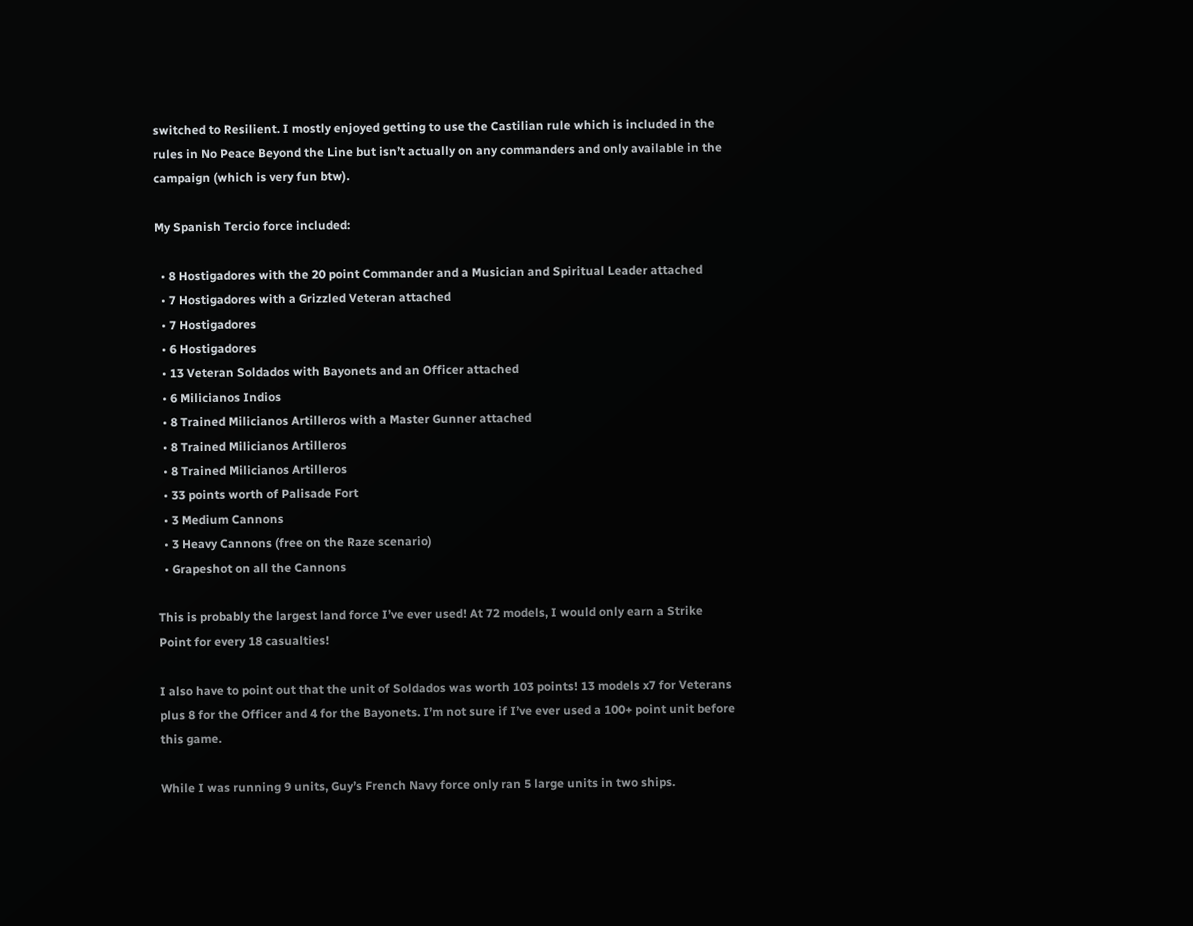switched to Resilient. I mostly enjoyed getting to use the Castilian rule which is included in the rules in No Peace Beyond the Line but isn’t actually on any commanders and only available in the campaign (which is very fun btw).

My Spanish Tercio force included:

  • 8 Hostigadores with the 20 point Commander and a Musician and Spiritual Leader attached
  • 7 Hostigadores with a Grizzled Veteran attached
  • 7 Hostigadores
  • 6 Hostigadores
  • 13 Veteran Soldados with Bayonets and an Officer attached
  • 6 Milicianos Indios
  • 8 Trained Milicianos Artilleros with a Master Gunner attached
  • 8 Trained Milicianos Artilleros
  • 8 Trained Milicianos Artilleros
  • 33 points worth of Palisade Fort
  • 3 Medium Cannons
  • 3 Heavy Cannons (free on the Raze scenario)
  • Grapeshot on all the Cannons

This is probably the largest land force I’ve ever used! At 72 models, I would only earn a Strike Point for every 18 casualties!

I also have to point out that the unit of Soldados was worth 103 points! 13 models x7 for Veterans plus 8 for the Officer and 4 for the Bayonets. I’m not sure if I’ve ever used a 100+ point unit before this game.

While I was running 9 units, Guy’s French Navy force only ran 5 large units in two ships.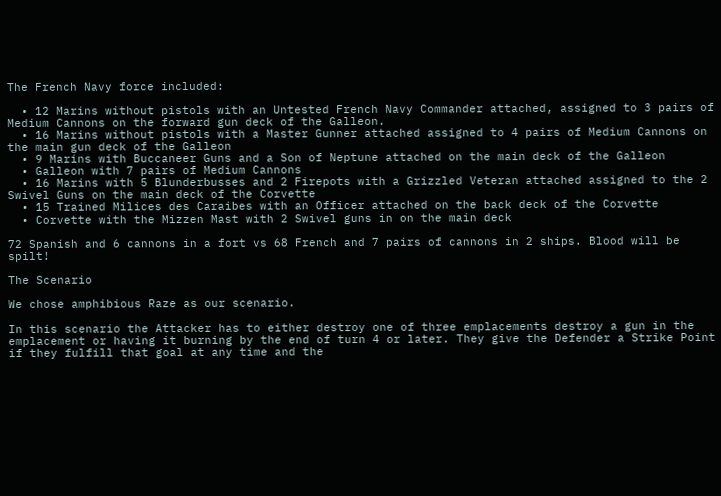The French Navy force included:

  • 12 Marins without pistols with an Untested French Navy Commander attached, assigned to 3 pairs of Medium Cannons on the forward gun deck of the Galleon.
  • 16 Marins without pistols with a Master Gunner attached assigned to 4 pairs of Medium Cannons on the main gun deck of the Galleon
  • 9 Marins with Buccaneer Guns and a Son of Neptune attached on the main deck of the Galleon
  • Galleon with 7 pairs of Medium Cannons
  • 16 Marins with 5 Blunderbusses and 2 Firepots with a Grizzled Veteran attached assigned to the 2 Swivel Guns on the main deck of the Corvette
  • 15 Trained Milices des Caraibes with an Officer attached on the back deck of the Corvette
  • Corvette with the Mizzen Mast with 2 Swivel guns in on the main deck

72 Spanish and 6 cannons in a fort vs 68 French and 7 pairs of cannons in 2 ships. Blood will be spilt!

The Scenario

We chose amphibious Raze as our scenario.

In this scenario the Attacker has to either destroy one of three emplacements destroy a gun in the emplacement or having it burning by the end of turn 4 or later. They give the Defender a Strike Point if they fulfill that goal at any time and the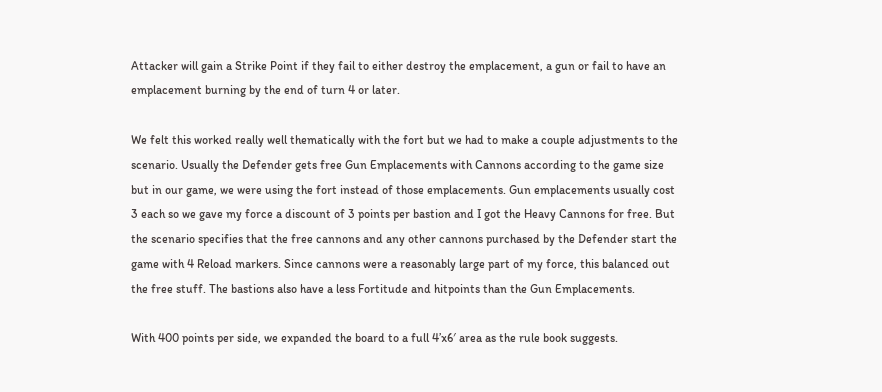Attacker will gain a Strike Point if they fail to either destroy the emplacement, a gun or fail to have an emplacement burning by the end of turn 4 or later.

We felt this worked really well thematically with the fort but we had to make a couple adjustments to the scenario. Usually the Defender gets free Gun Emplacements with Cannons according to the game size but in our game, we were using the fort instead of those emplacements. Gun emplacements usually cost 3 each so we gave my force a discount of 3 points per bastion and I got the Heavy Cannons for free. But the scenario specifies that the free cannons and any other cannons purchased by the Defender start the game with 4 Reload markers. Since cannons were a reasonably large part of my force, this balanced out the free stuff. The bastions also have a less Fortitude and hitpoints than the Gun Emplacements.

With 400 points per side, we expanded the board to a full 4’x6′ area as the rule book suggests.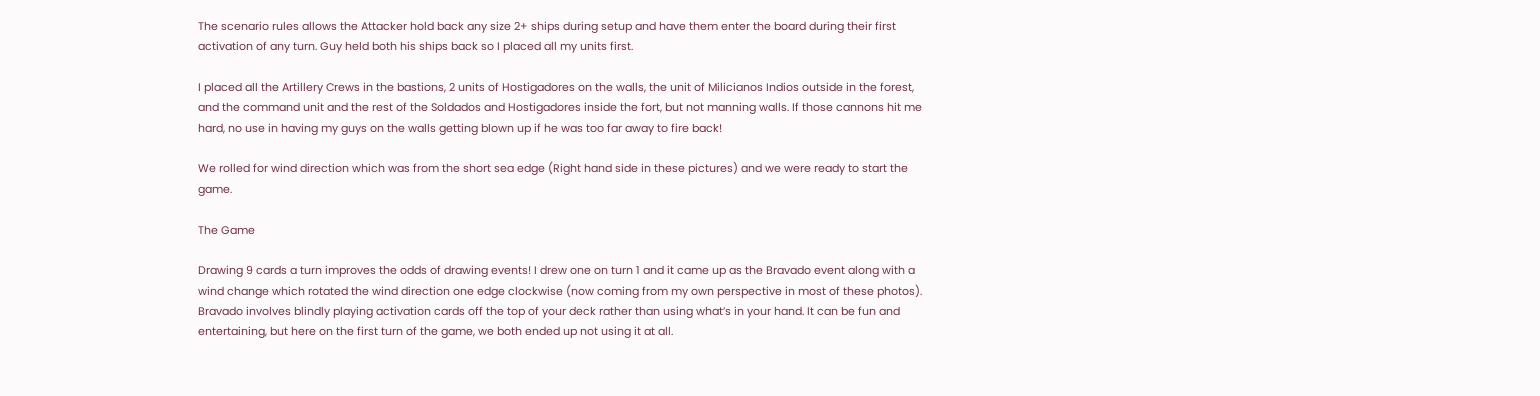The scenario rules allows the Attacker hold back any size 2+ ships during setup and have them enter the board during their first activation of any turn. Guy held both his ships back so I placed all my units first.

I placed all the Artillery Crews in the bastions, 2 units of Hostigadores on the walls, the unit of Milicianos Indios outside in the forest, and the command unit and the rest of the Soldados and Hostigadores inside the fort, but not manning walls. If those cannons hit me hard, no use in having my guys on the walls getting blown up if he was too far away to fire back!

We rolled for wind direction which was from the short sea edge (Right hand side in these pictures) and we were ready to start the game.

The Game

Drawing 9 cards a turn improves the odds of drawing events! I drew one on turn 1 and it came up as the Bravado event along with a wind change which rotated the wind direction one edge clockwise (now coming from my own perspective in most of these photos). Bravado involves blindly playing activation cards off the top of your deck rather than using what’s in your hand. It can be fun and entertaining, but here on the first turn of the game, we both ended up not using it at all.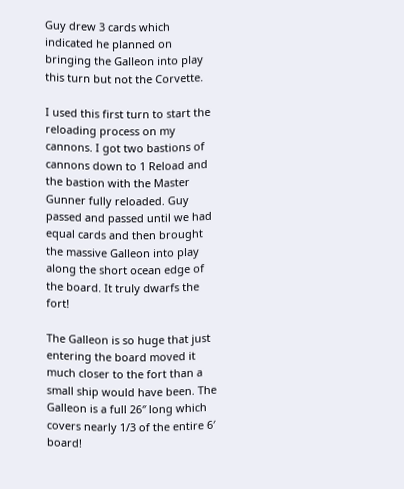Guy drew 3 cards which indicated he planned on bringing the Galleon into play this turn but not the Corvette.

I used this first turn to start the reloading process on my cannons. I got two bastions of cannons down to 1 Reload and the bastion with the Master Gunner fully reloaded. Guy passed and passed until we had equal cards and then brought the massive Galleon into play along the short ocean edge of the board. It truly dwarfs the fort!

The Galleon is so huge that just entering the board moved it much closer to the fort than a small ship would have been. The Galleon is a full 26″ long which covers nearly 1/3 of the entire 6′ board!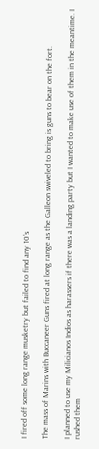I fired off some long range musketry but failed to find any 10’s

The mass of Marins with Buccaneer Guns fired at long range as the Galleon swiveled to bring is guns to bear on the fort.

I planned to use my Milicianos Indios as harassers if there was a landing party but I wanted to make use of them in the meantime. I rushed them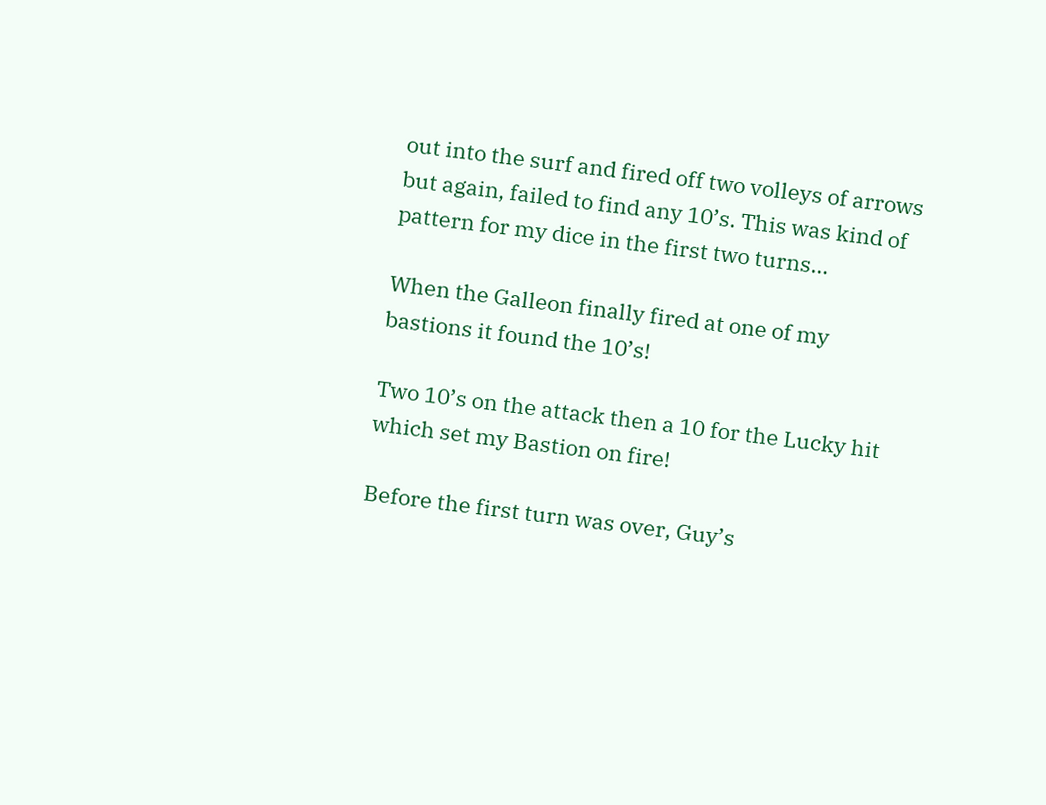out into the surf and fired off two volleys of arrows but again, failed to find any 10’s. This was kind of pattern for my dice in the first two turns…

When the Galleon finally fired at one of my bastions it found the 10’s!

Two 10’s on the attack then a 10 for the Lucky hit which set my Bastion on fire!

Before the first turn was over, Guy’s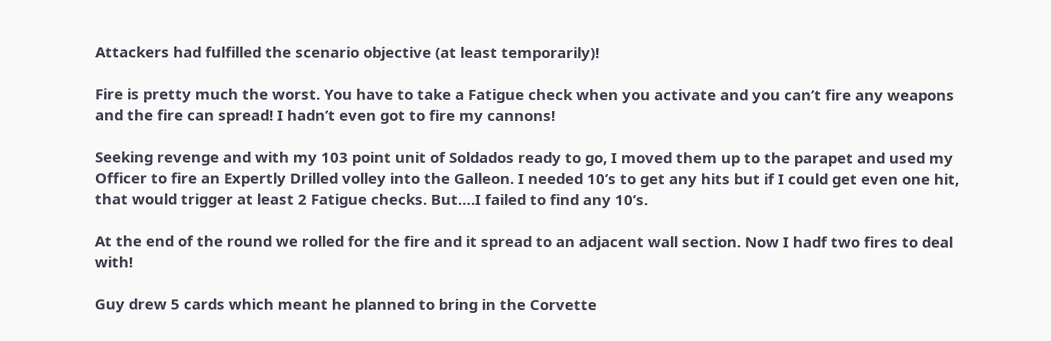Attackers had fulfilled the scenario objective (at least temporarily)!

Fire is pretty much the worst. You have to take a Fatigue check when you activate and you can’t fire any weapons and the fire can spread! I hadn’t even got to fire my cannons!

Seeking revenge and with my 103 point unit of Soldados ready to go, I moved them up to the parapet and used my Officer to fire an Expertly Drilled volley into the Galleon. I needed 10’s to get any hits but if I could get even one hit, that would trigger at least 2 Fatigue checks. But….I failed to find any 10’s.

At the end of the round we rolled for the fire and it spread to an adjacent wall section. Now I hadf two fires to deal with!

Guy drew 5 cards which meant he planned to bring in the Corvette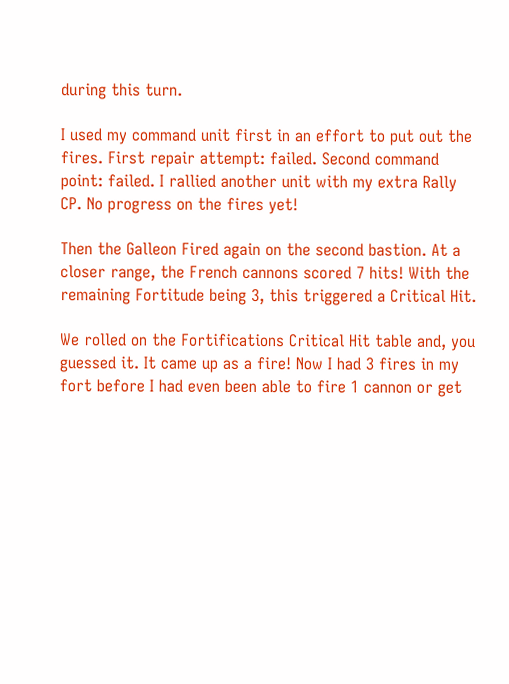during this turn.

I used my command unit first in an effort to put out the fires. First repair attempt: failed. Second command point: failed. I rallied another unit with my extra Rally CP. No progress on the fires yet!

Then the Galleon Fired again on the second bastion. At a closer range, the French cannons scored 7 hits! With the remaining Fortitude being 3, this triggered a Critical Hit.

We rolled on the Fortifications Critical Hit table and, you guessed it. It came up as a fire! Now I had 3 fires in my fort before I had even been able to fire 1 cannon or get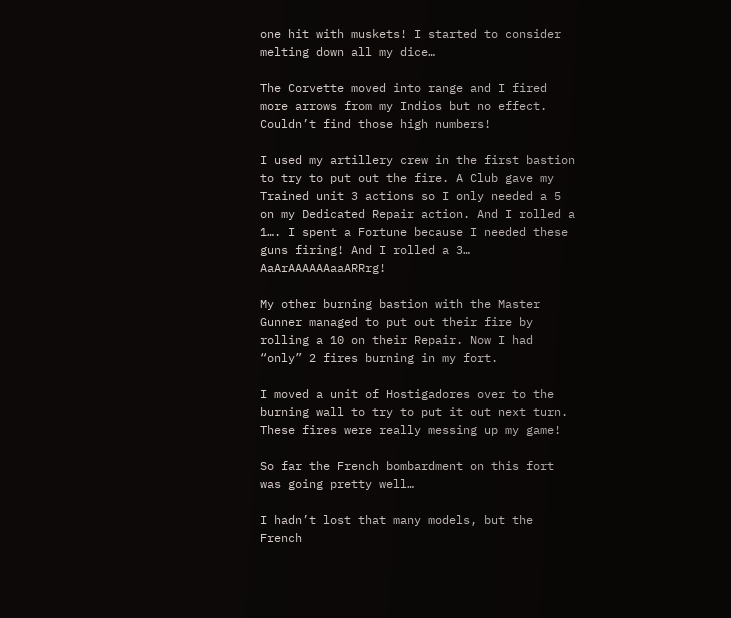one hit with muskets! I started to consider melting down all my dice…

The Corvette moved into range and I fired more arrows from my Indios but no effect. Couldn’t find those high numbers!

I used my artillery crew in the first bastion to try to put out the fire. A Club gave my Trained unit 3 actions so I only needed a 5 on my Dedicated Repair action. And I rolled a 1…. I spent a Fortune because I needed these guns firing! And I rolled a 3… AaArAAAAAAaaARRrg!

My other burning bastion with the Master Gunner managed to put out their fire by rolling a 10 on their Repair. Now I had “only” 2 fires burning in my fort.

I moved a unit of Hostigadores over to the burning wall to try to put it out next turn. These fires were really messing up my game!

So far the French bombardment on this fort was going pretty well…

I hadn’t lost that many models, but the French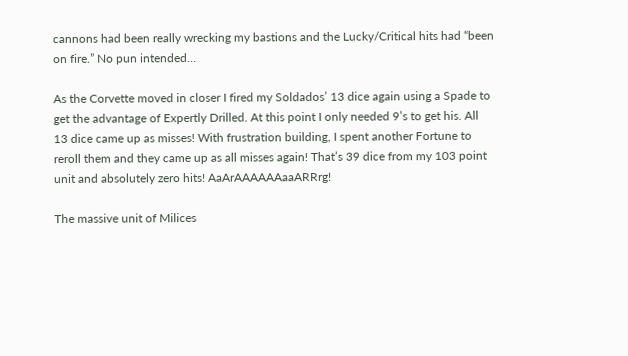cannons had been really wrecking my bastions and the Lucky/Critical hits had “been on fire.” No pun intended…

As the Corvette moved in closer I fired my Soldados’ 13 dice again using a Spade to get the advantage of Expertly Drilled. At this point I only needed 9’s to get his. All 13 dice came up as misses! With frustration building, I spent another Fortune to reroll them and they came up as all misses again! That’s 39 dice from my 103 point unit and absolutely zero hits! AaArAAAAAAaaARRrg!

The massive unit of Milices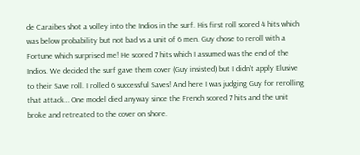de Caraibes shot a volley into the Indios in the surf. His first roll scored 4 hits which was below probability but not bad vs a unit of 6 men. Guy chose to reroll with a Fortune which surprised me! He scored 7 hits which I assumed was the end of the Indios. We decided the surf gave them cover (Guy insisted) but I didn’t apply Elusive to their Save roll. I rolled 6 successful Saves! And here I was judging Guy for rerolling that attack… One model died anyway since the French scored 7 hits and the unit broke and retreated to the cover on shore.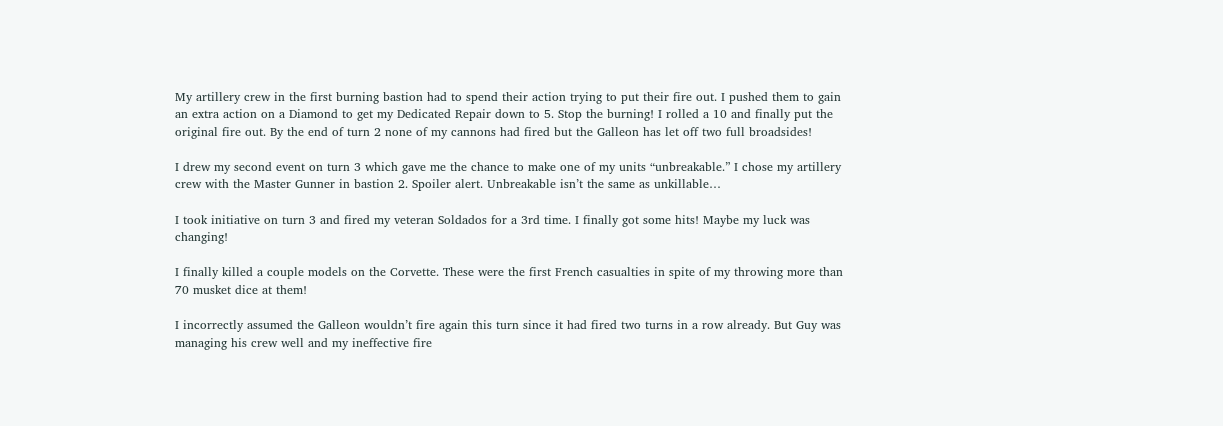My artillery crew in the first burning bastion had to spend their action trying to put their fire out. I pushed them to gain an extra action on a Diamond to get my Dedicated Repair down to 5. Stop the burning! I rolled a 10 and finally put the original fire out. By the end of turn 2 none of my cannons had fired but the Galleon has let off two full broadsides!

I drew my second event on turn 3 which gave me the chance to make one of my units “unbreakable.” I chose my artillery crew with the Master Gunner in bastion 2. Spoiler alert. Unbreakable isn’t the same as unkillable…

I took initiative on turn 3 and fired my veteran Soldados for a 3rd time. I finally got some hits! Maybe my luck was changing!

I finally killed a couple models on the Corvette. These were the first French casualties in spite of my throwing more than 70 musket dice at them!

I incorrectly assumed the Galleon wouldn’t fire again this turn since it had fired two turns in a row already. But Guy was managing his crew well and my ineffective fire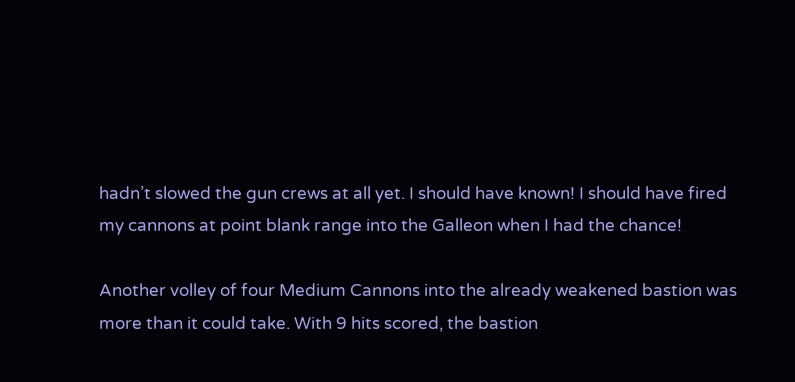hadn’t slowed the gun crews at all yet. I should have known! I should have fired my cannons at point blank range into the Galleon when I had the chance!

Another volley of four Medium Cannons into the already weakened bastion was more than it could take. With 9 hits scored, the bastion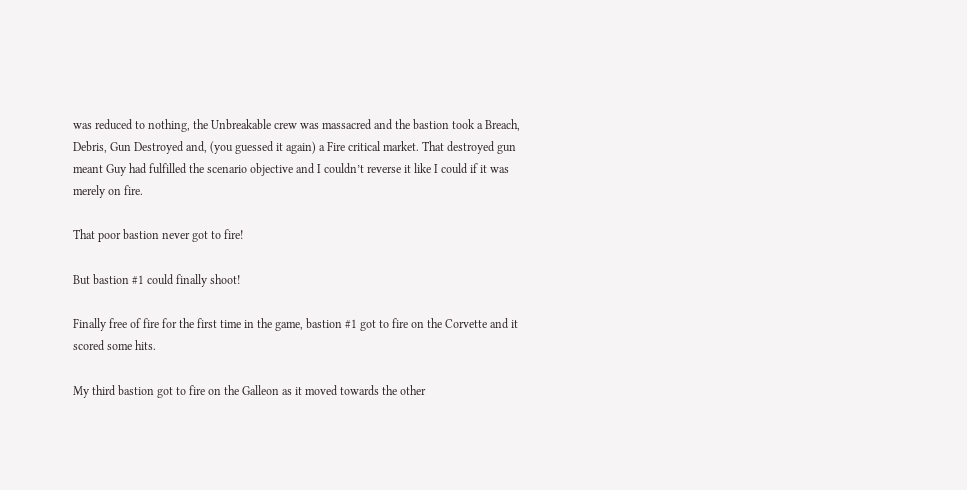was reduced to nothing, the Unbreakable crew was massacred and the bastion took a Breach, Debris, Gun Destroyed and, (you guessed it again) a Fire critical market. That destroyed gun meant Guy had fulfilled the scenario objective and I couldn’t reverse it like I could if it was merely on fire.

That poor bastion never got to fire!

But bastion #1 could finally shoot!

Finally free of fire for the first time in the game, bastion #1 got to fire on the Corvette and it scored some hits.

My third bastion got to fire on the Galleon as it moved towards the other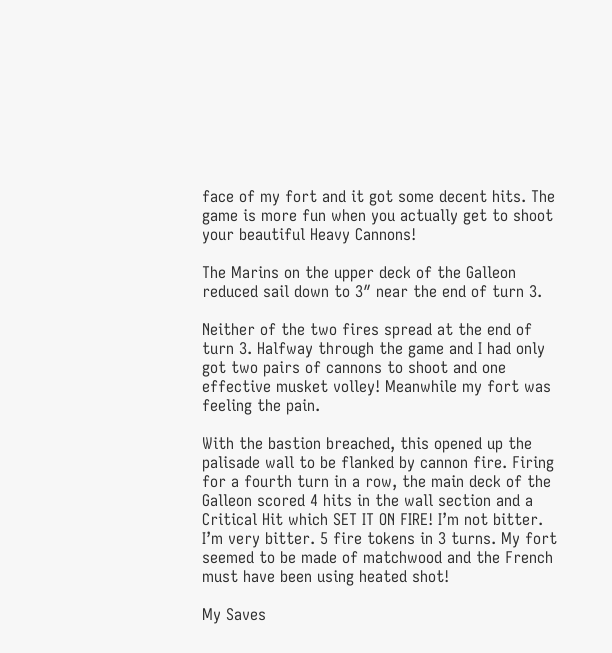face of my fort and it got some decent hits. The game is more fun when you actually get to shoot your beautiful Heavy Cannons!

The Marins on the upper deck of the Galleon reduced sail down to 3″ near the end of turn 3.

Neither of the two fires spread at the end of turn 3. Halfway through the game and I had only got two pairs of cannons to shoot and one effective musket volley! Meanwhile my fort was feeling the pain.

With the bastion breached, this opened up the palisade wall to be flanked by cannon fire. Firing for a fourth turn in a row, the main deck of the Galleon scored 4 hits in the wall section and a Critical Hit which SET IT ON FIRE! I’m not bitter. I’m very bitter. 5 fire tokens in 3 turns. My fort seemed to be made of matchwood and the French must have been using heated shot!

My Saves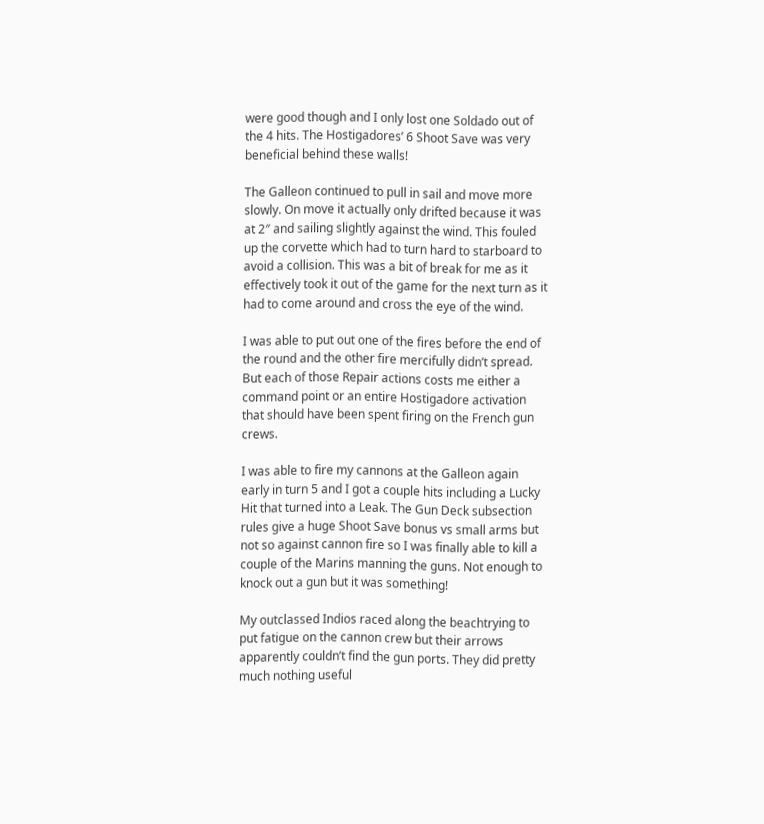were good though and I only lost one Soldado out of the 4 hits. The Hostigadores’ 6 Shoot Save was very beneficial behind these walls!

The Galleon continued to pull in sail and move more slowly. On move it actually only drifted because it was at 2″ and sailing slightly against the wind. This fouled up the corvette which had to turn hard to starboard to avoid a collision. This was a bit of break for me as it effectively took it out of the game for the next turn as it had to come around and cross the eye of the wind.

I was able to put out one of the fires before the end of the round and the other fire mercifully didn’t spread. But each of those Repair actions costs me either a command point or an entire Hostigadore activation that should have been spent firing on the French gun crews.

I was able to fire my cannons at the Galleon again early in turn 5 and I got a couple hits including a Lucky Hit that turned into a Leak. The Gun Deck subsection rules give a huge Shoot Save bonus vs small arms but not so against cannon fire so I was finally able to kill a couple of the Marins manning the guns. Not enough to knock out a gun but it was something!

My outclassed Indios raced along the beachtrying to put fatigue on the cannon crew but their arrows apparently couldn’t find the gun ports. They did pretty much nothing useful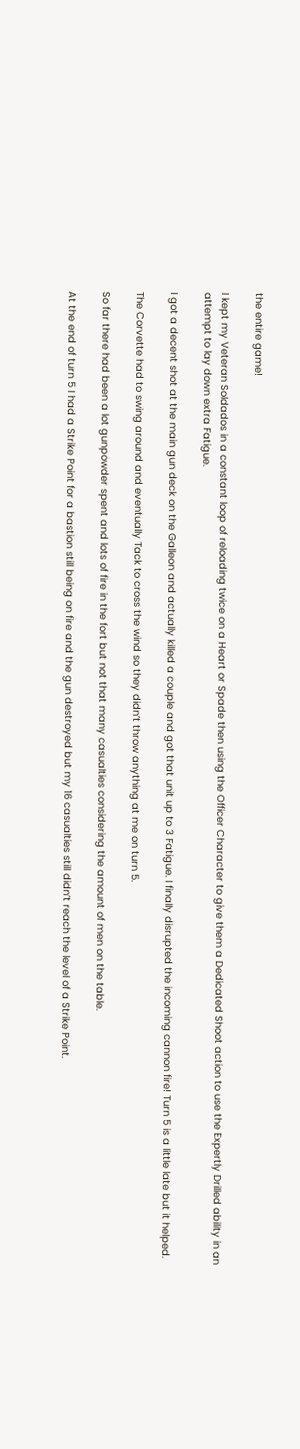the entire game!

I kept my Veteran Soldados in a constant loop of reloading twice on a Heart or Spade then using the Officer Character to give them a Dedicated Shoot action to use the Expertly Drilled ability in an attempt to lay down extra Fatigue.

I got a decent shot at the main gun deck on the Galleon and actually killed a couple and got that unit up to 3 Fatigue. I finally disrupted the incoming cannon fire! Turn 5 is a little late but it helped.

The Corvette had to swing around and eventually Tack to cross the wind so they didn’t throw anything at me on turn 5.

So far there had been a lot gunpowder spent and lots of fire in the fort but not that many casualties considering the amount of men on the table.

At the end of turn 5 I had a Strike Point for a bastion still being on fire and the gun destroyed but my 16 casualties still didn’t reach the level of a Strike Point.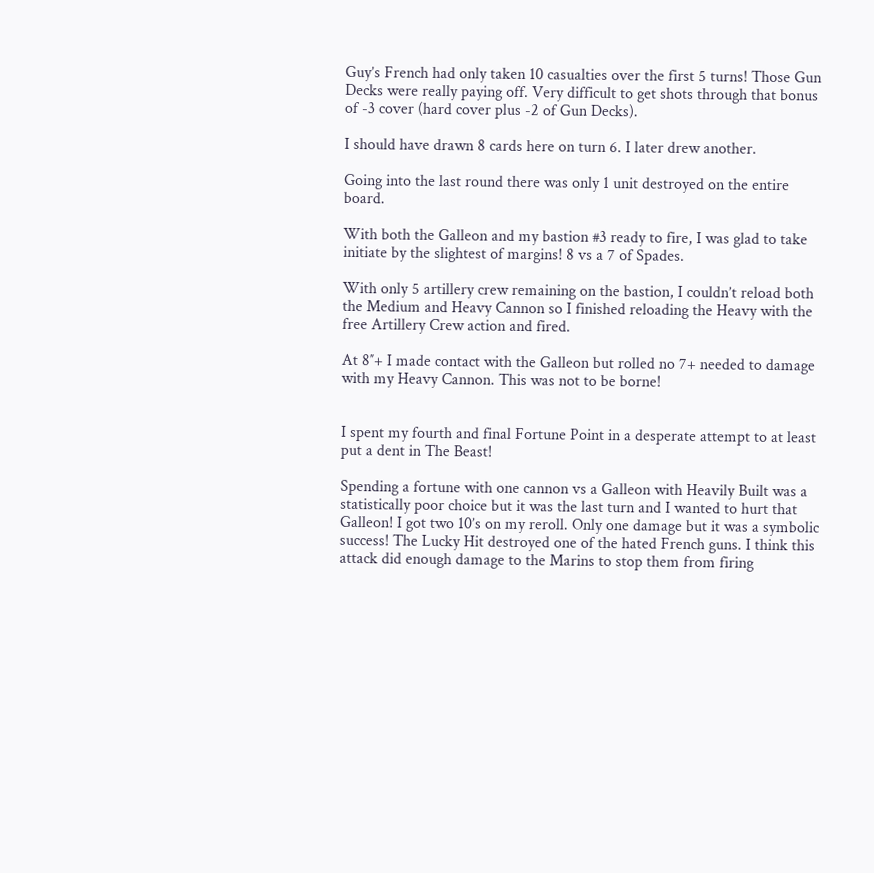Guy’s French had only taken 10 casualties over the first 5 turns! Those Gun Decks were really paying off. Very difficult to get shots through that bonus of -3 cover (hard cover plus -2 of Gun Decks).

I should have drawn 8 cards here on turn 6. I later drew another.

Going into the last round there was only 1 unit destroyed on the entire board.

With both the Galleon and my bastion #3 ready to fire, I was glad to take initiate by the slightest of margins! 8 vs a 7 of Spades.

With only 5 artillery crew remaining on the bastion, I couldn’t reload both the Medium and Heavy Cannon so I finished reloading the Heavy with the free Artillery Crew action and fired.

At 8″+ I made contact with the Galleon but rolled no 7+ needed to damage with my Heavy Cannon. This was not to be borne!


I spent my fourth and final Fortune Point in a desperate attempt to at least put a dent in The Beast!

Spending a fortune with one cannon vs a Galleon with Heavily Built was a statistically poor choice but it was the last turn and I wanted to hurt that Galleon! I got two 10’s on my reroll. Only one damage but it was a symbolic success! The Lucky Hit destroyed one of the hated French guns. I think this attack did enough damage to the Marins to stop them from firing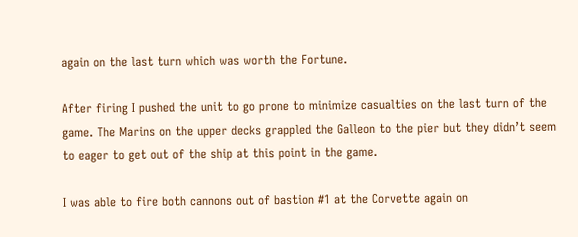again on the last turn which was worth the Fortune.

After firing I pushed the unit to go prone to minimize casualties on the last turn of the game. The Marins on the upper decks grappled the Galleon to the pier but they didn’t seem to eager to get out of the ship at this point in the game.

I was able to fire both cannons out of bastion #1 at the Corvette again on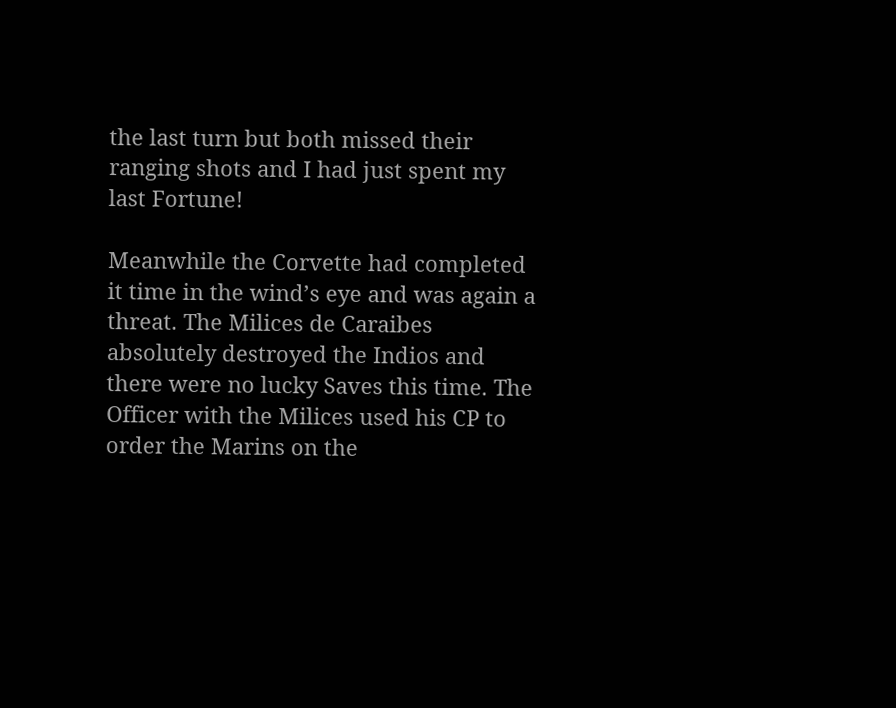the last turn but both missed their ranging shots and I had just spent my last Fortune!

Meanwhile the Corvette had completed it time in the wind’s eye and was again a threat. The Milices de Caraibes absolutely destroyed the Indios and there were no lucky Saves this time. The Officer with the Milices used his CP to order the Marins on the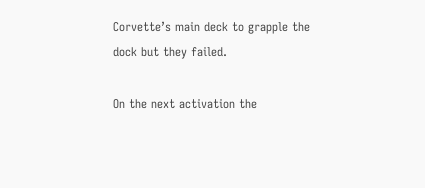Corvette’s main deck to grapple the dock but they failed.

On the next activation the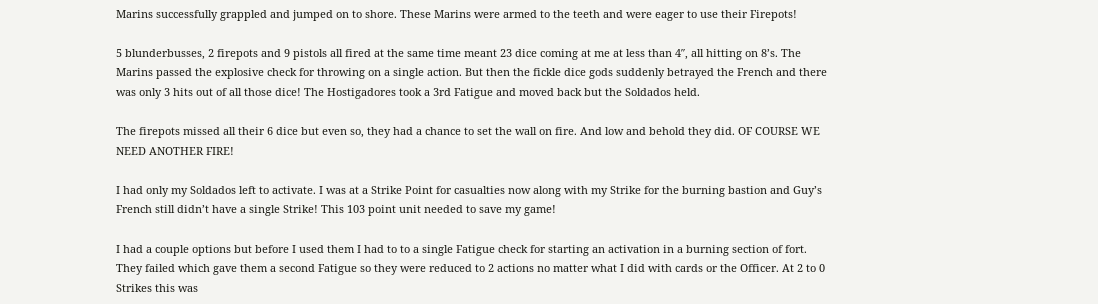Marins successfully grappled and jumped on to shore. These Marins were armed to the teeth and were eager to use their Firepots!

5 blunderbusses, 2 firepots and 9 pistols all fired at the same time meant 23 dice coming at me at less than 4″, all hitting on 8’s. The Marins passed the explosive check for throwing on a single action. But then the fickle dice gods suddenly betrayed the French and there was only 3 hits out of all those dice! The Hostigadores took a 3rd Fatigue and moved back but the Soldados held.

The firepots missed all their 6 dice but even so, they had a chance to set the wall on fire. And low and behold they did. OF COURSE WE NEED ANOTHER FIRE!

I had only my Soldados left to activate. I was at a Strike Point for casualties now along with my Strike for the burning bastion and Guy’s French still didn’t have a single Strike! This 103 point unit needed to save my game!

I had a couple options but before I used them I had to to a single Fatigue check for starting an activation in a burning section of fort. They failed which gave them a second Fatigue so they were reduced to 2 actions no matter what I did with cards or the Officer. At 2 to 0 Strikes this was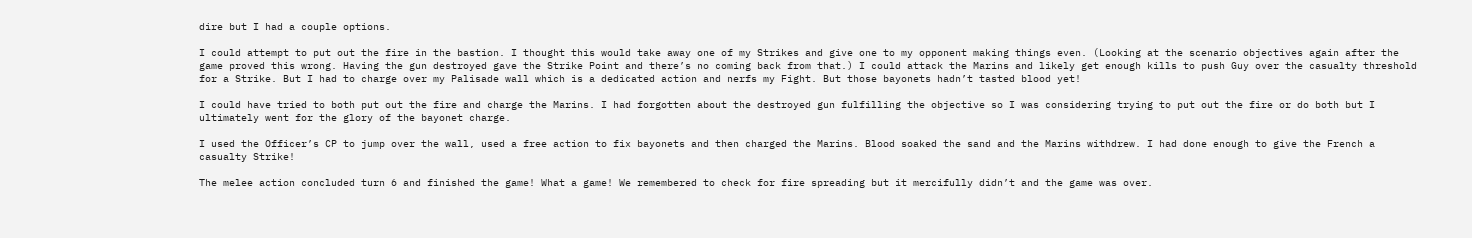dire but I had a couple options.

I could attempt to put out the fire in the bastion. I thought this would take away one of my Strikes and give one to my opponent making things even. (Looking at the scenario objectives again after the game proved this wrong. Having the gun destroyed gave the Strike Point and there’s no coming back from that.) I could attack the Marins and likely get enough kills to push Guy over the casualty threshold for a Strike. But I had to charge over my Palisade wall which is a dedicated action and nerfs my Fight. But those bayonets hadn’t tasted blood yet!

I could have tried to both put out the fire and charge the Marins. I had forgotten about the destroyed gun fulfilling the objective so I was considering trying to put out the fire or do both but I ultimately went for the glory of the bayonet charge.

I used the Officer’s CP to jump over the wall, used a free action to fix bayonets and then charged the Marins. Blood soaked the sand and the Marins withdrew. I had done enough to give the French a casualty Strike!

The melee action concluded turn 6 and finished the game! What a game! We remembered to check for fire spreading but it mercifully didn’t and the game was over.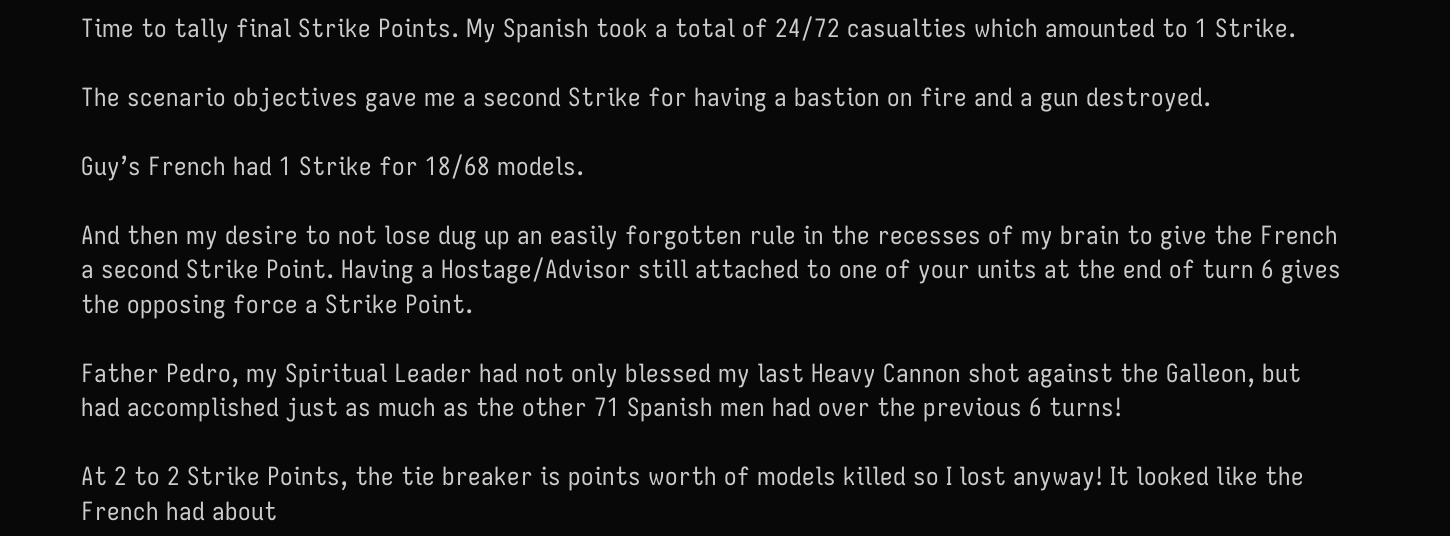Time to tally final Strike Points. My Spanish took a total of 24/72 casualties which amounted to 1 Strike.

The scenario objectives gave me a second Strike for having a bastion on fire and a gun destroyed.

Guy’s French had 1 Strike for 18/68 models.

And then my desire to not lose dug up an easily forgotten rule in the recesses of my brain to give the French a second Strike Point. Having a Hostage/Advisor still attached to one of your units at the end of turn 6 gives the opposing force a Strike Point.

Father Pedro, my Spiritual Leader had not only blessed my last Heavy Cannon shot against the Galleon, but had accomplished just as much as the other 71 Spanish men had over the previous 6 turns!

At 2 to 2 Strike Points, the tie breaker is points worth of models killed so I lost anyway! It looked like the French had about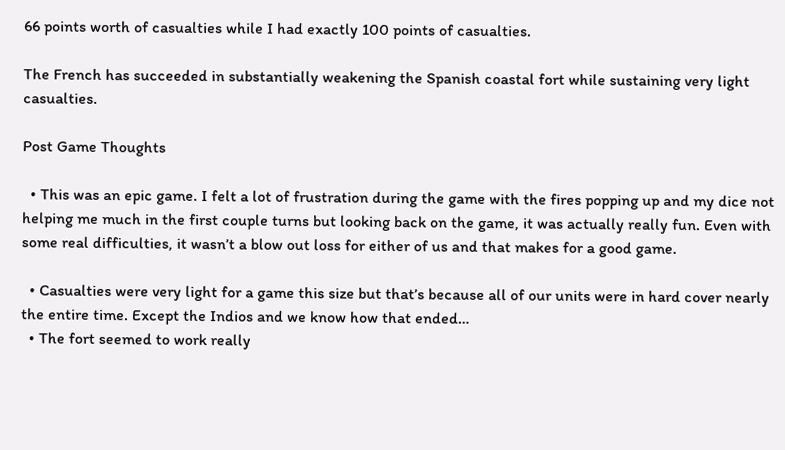66 points worth of casualties while I had exactly 100 points of casualties.

The French has succeeded in substantially weakening the Spanish coastal fort while sustaining very light casualties.

Post Game Thoughts

  • This was an epic game. I felt a lot of frustration during the game with the fires popping up and my dice not helping me much in the first couple turns but looking back on the game, it was actually really fun. Even with some real difficulties, it wasn’t a blow out loss for either of us and that makes for a good game.

  • Casualties were very light for a game this size but that’s because all of our units were in hard cover nearly the entire time. Except the Indios and we know how that ended…
  • The fort seemed to work really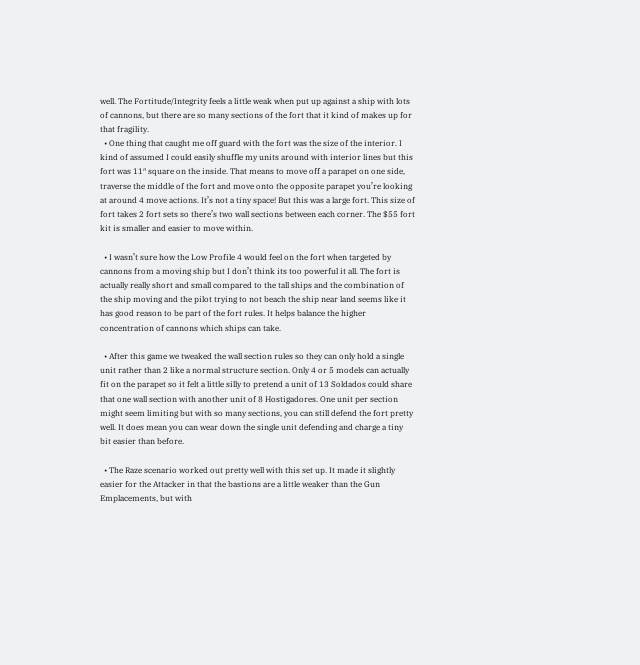well. The Fortitude/Integrity feels a little weak when put up against a ship with lots of cannons, but there are so many sections of the fort that it kind of makes up for that fragility.
  • One thing that caught me off guard with the fort was the size of the interior. I kind of assumed I could easily shuffle my units around with interior lines but this fort was 11″ square on the inside. That means to move off a parapet on one side, traverse the middle of the fort and move onto the opposite parapet you’re looking at around 4 move actions. It’s not a tiny space! But this was a large fort. This size of fort takes 2 fort sets so there’s two wall sections between each corner. The $55 fort kit is smaller and easier to move within.

  • I wasn’t sure how the Low Profile 4 would feel on the fort when targeted by cannons from a moving ship but I don’t think its too powerful it all. The fort is actually really short and small compared to the tall ships and the combination of the ship moving and the pilot trying to not beach the ship near land seems like it has good reason to be part of the fort rules. It helps balance the higher concentration of cannons which ships can take.

  • After this game we tweaked the wall section rules so they can only hold a single unit rather than 2 like a normal structure section. Only 4 or 5 models can actually fit on the parapet so it felt a little silly to pretend a unit of 13 Soldados could share that one wall section with another unit of 8 Hostigadores. One unit per section might seem limiting but with so many sections, you can still defend the fort pretty well. It does mean you can wear down the single unit defending and charge a tiny bit easier than before.

  • The Raze scenario worked out pretty well with this set up. It made it slightly easier for the Attacker in that the bastions are a little weaker than the Gun Emplacements, but with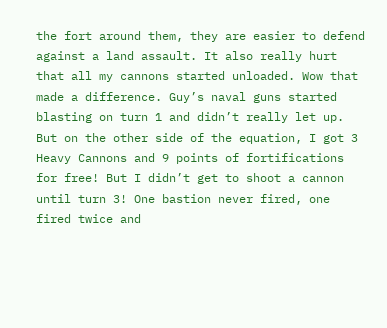the fort around them, they are easier to defend against a land assault. It also really hurt that all my cannons started unloaded. Wow that made a difference. Guy’s naval guns started blasting on turn 1 and didn’t really let up. But on the other side of the equation, I got 3 Heavy Cannons and 9 points of fortifications for free! But I didn’t get to shoot a cannon until turn 3! One bastion never fired, one fired twice and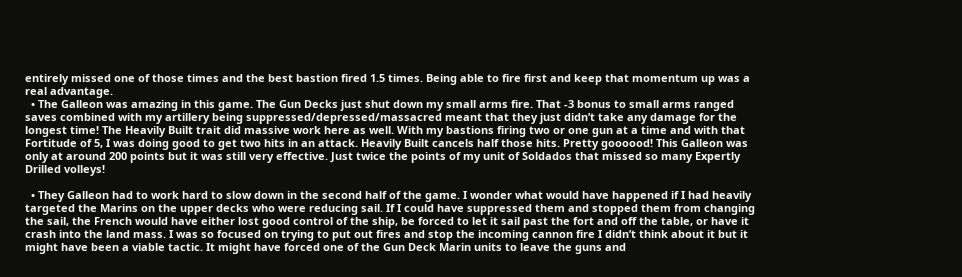entirely missed one of those times and the best bastion fired 1.5 times. Being able to fire first and keep that momentum up was a real advantage.
  • The Galleon was amazing in this game. The Gun Decks just shut down my small arms fire. That -3 bonus to small arms ranged saves combined with my artillery being suppressed/depressed/massacred meant that they just didn’t take any damage for the longest time! The Heavily Built trait did massive work here as well. With my bastions firing two or one gun at a time and with that Fortitude of 5, I was doing good to get two hits in an attack. Heavily Built cancels half those hits. Pretty goooood! This Galleon was only at around 200 points but it was still very effective. Just twice the points of my unit of Soldados that missed so many Expertly Drilled volleys!

  • They Galleon had to work hard to slow down in the second half of the game. I wonder what would have happened if I had heavily targeted the Marins on the upper decks who were reducing sail. If I could have suppressed them and stopped them from changing the sail, the French would have either lost good control of the ship, be forced to let it sail past the fort and off the table, or have it crash into the land mass. I was so focused on trying to put out fires and stop the incoming cannon fire I didn’t think about it but it might have been a viable tactic. It might have forced one of the Gun Deck Marin units to leave the guns and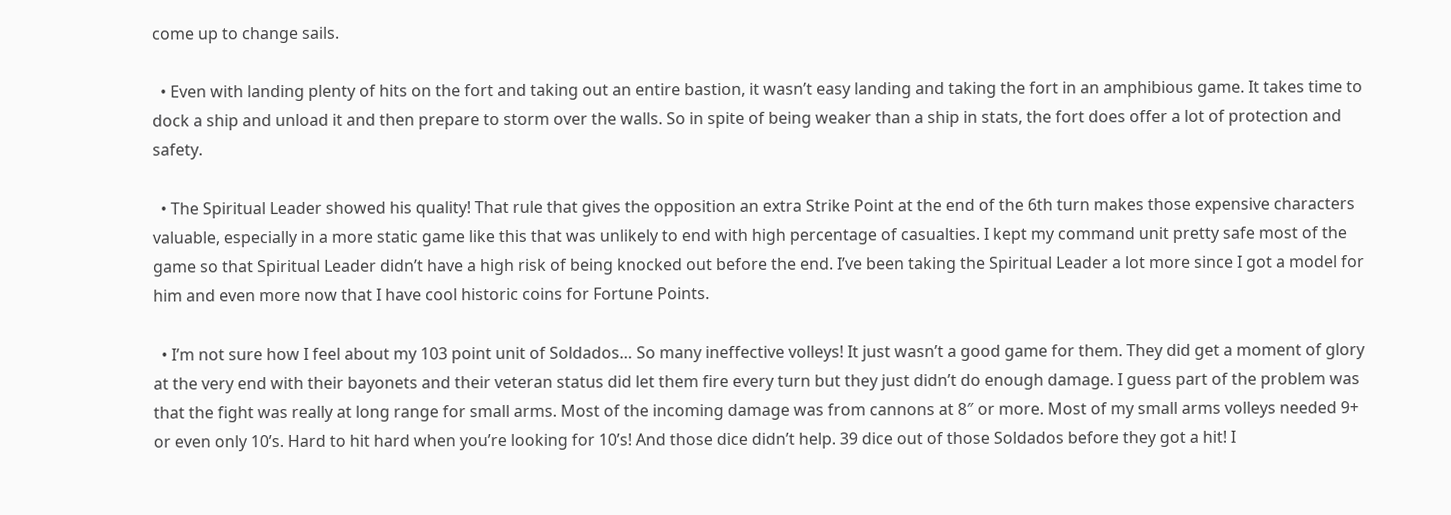come up to change sails.

  • Even with landing plenty of hits on the fort and taking out an entire bastion, it wasn’t easy landing and taking the fort in an amphibious game. It takes time to dock a ship and unload it and then prepare to storm over the walls. So in spite of being weaker than a ship in stats, the fort does offer a lot of protection and safety.

  • The Spiritual Leader showed his quality! That rule that gives the opposition an extra Strike Point at the end of the 6th turn makes those expensive characters valuable, especially in a more static game like this that was unlikely to end with high percentage of casualties. I kept my command unit pretty safe most of the game so that Spiritual Leader didn’t have a high risk of being knocked out before the end. I’ve been taking the Spiritual Leader a lot more since I got a model for him and even more now that I have cool historic coins for Fortune Points.

  • I’m not sure how I feel about my 103 point unit of Soldados… So many ineffective volleys! It just wasn’t a good game for them. They did get a moment of glory at the very end with their bayonets and their veteran status did let them fire every turn but they just didn’t do enough damage. I guess part of the problem was that the fight was really at long range for small arms. Most of the incoming damage was from cannons at 8″ or more. Most of my small arms volleys needed 9+ or even only 10’s. Hard to hit hard when you’re looking for 10’s! And those dice didn’t help. 39 dice out of those Soldados before they got a hit! I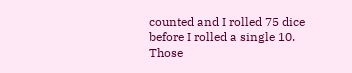counted and I rolled 75 dice before I rolled a single 10. Those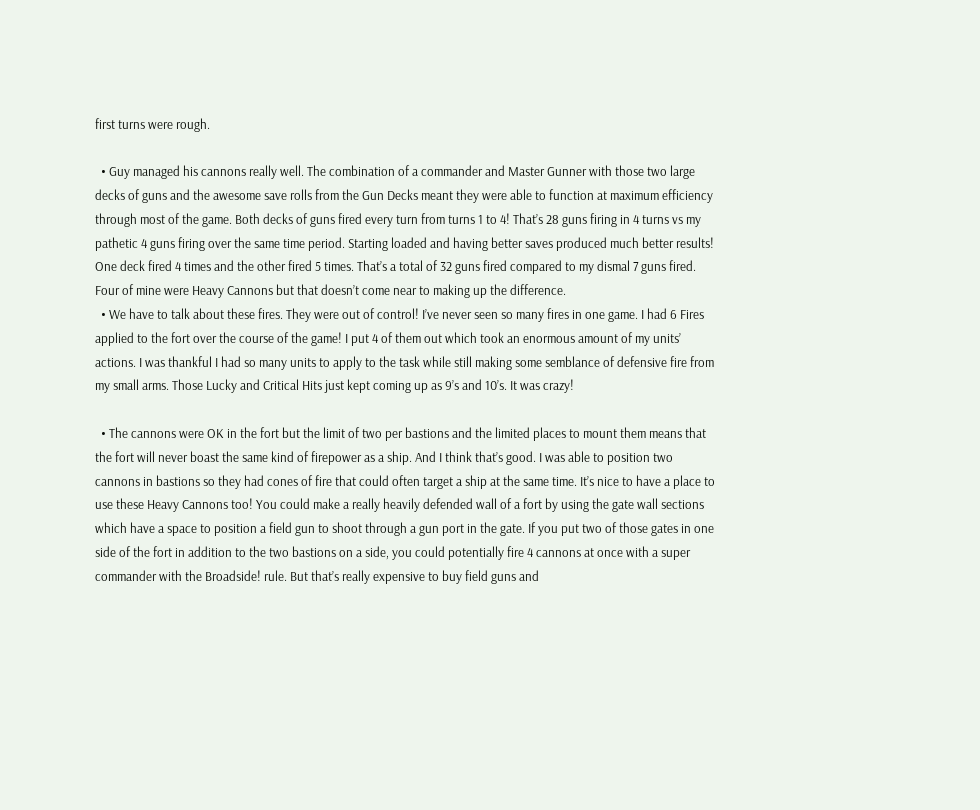first turns were rough.

  • Guy managed his cannons really well. The combination of a commander and Master Gunner with those two large decks of guns and the awesome save rolls from the Gun Decks meant they were able to function at maximum efficiency through most of the game. Both decks of guns fired every turn from turns 1 to 4! That’s 28 guns firing in 4 turns vs my pathetic 4 guns firing over the same time period. Starting loaded and having better saves produced much better results! One deck fired 4 times and the other fired 5 times. That’s a total of 32 guns fired compared to my dismal 7 guns fired. Four of mine were Heavy Cannons but that doesn’t come near to making up the difference.
  • We have to talk about these fires. They were out of control! I’ve never seen so many fires in one game. I had 6 Fires applied to the fort over the course of the game! I put 4 of them out which took an enormous amount of my units’ actions. I was thankful I had so many units to apply to the task while still making some semblance of defensive fire from my small arms. Those Lucky and Critical Hits just kept coming up as 9’s and 10’s. It was crazy!

  • The cannons were OK in the fort but the limit of two per bastions and the limited places to mount them means that the fort will never boast the same kind of firepower as a ship. And I think that’s good. I was able to position two cannons in bastions so they had cones of fire that could often target a ship at the same time. It’s nice to have a place to use these Heavy Cannons too! You could make a really heavily defended wall of a fort by using the gate wall sections which have a space to position a field gun to shoot through a gun port in the gate. If you put two of those gates in one side of the fort in addition to the two bastions on a side, you could potentially fire 4 cannons at once with a super commander with the Broadside! rule. But that’s really expensive to buy field guns and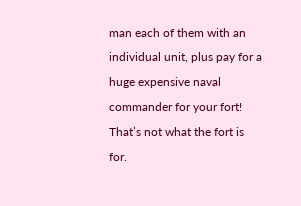man each of them with an individual unit, plus pay for a huge expensive naval commander for your fort! That’s not what the fort is for.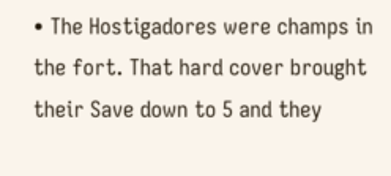• The Hostigadores were champs in the fort. That hard cover brought their Save down to 5 and they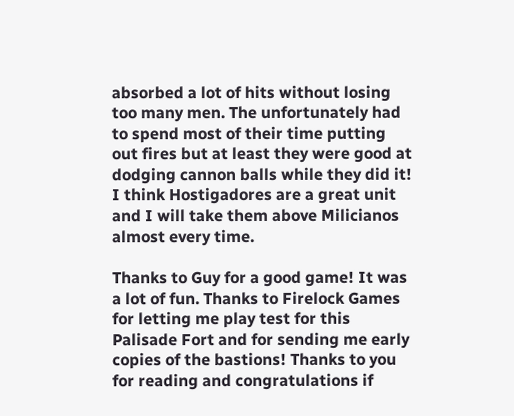absorbed a lot of hits without losing too many men. The unfortunately had to spend most of their time putting out fires but at least they were good at dodging cannon balls while they did it! I think Hostigadores are a great unit and I will take them above Milicianos almost every time.

Thanks to Guy for a good game! It was a lot of fun. Thanks to Firelock Games for letting me play test for this Palisade Fort and for sending me early copies of the bastions! Thanks to you for reading and congratulations if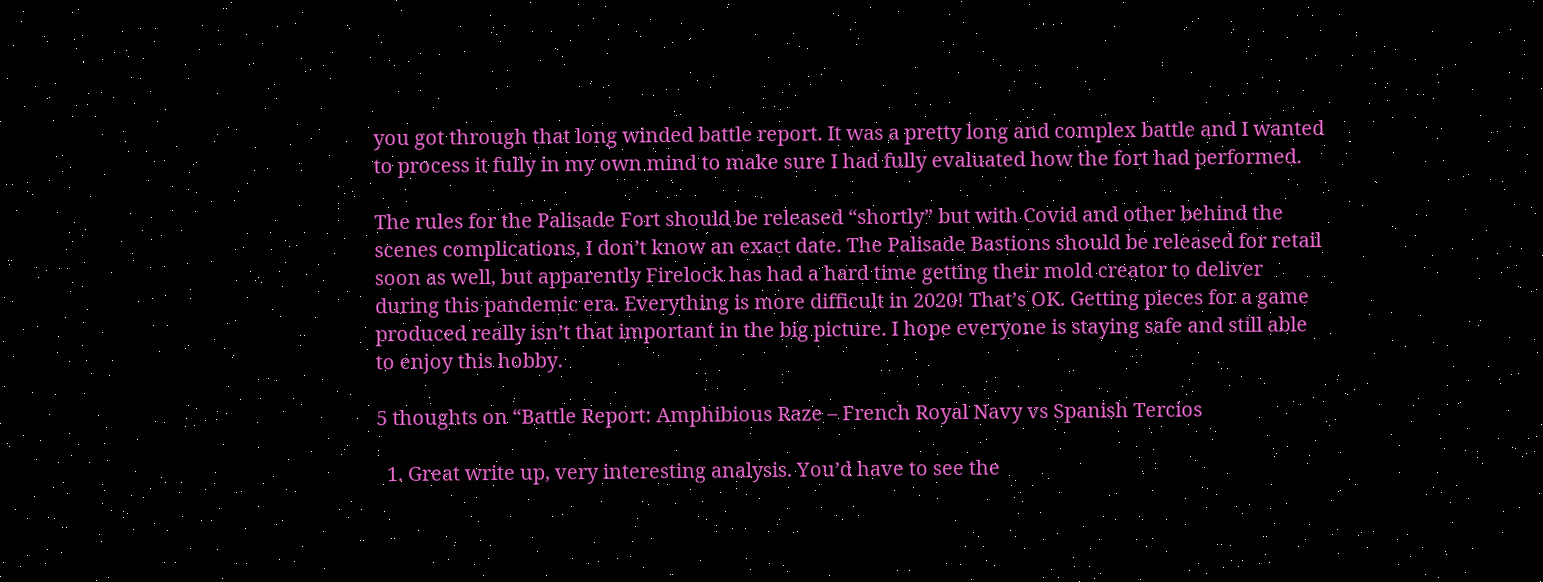you got through that long winded battle report. It was a pretty long and complex battle and I wanted to process it fully in my own mind to make sure I had fully evaluated how the fort had performed.

The rules for the Palisade Fort should be released “shortly” but with Covid and other behind the scenes complications, I don’t know an exact date. The Palisade Bastions should be released for retail soon as well, but apparently Firelock has had a hard time getting their mold creator to deliver during this pandemic era. Everything is more difficult in 2020! That’s OK. Getting pieces for a game produced really isn’t that important in the big picture. I hope everyone is staying safe and still able to enjoy this hobby.

5 thoughts on “Battle Report: Amphibious Raze – French Royal Navy vs Spanish Tercios

  1. Great write up, very interesting analysis. You’d have to see the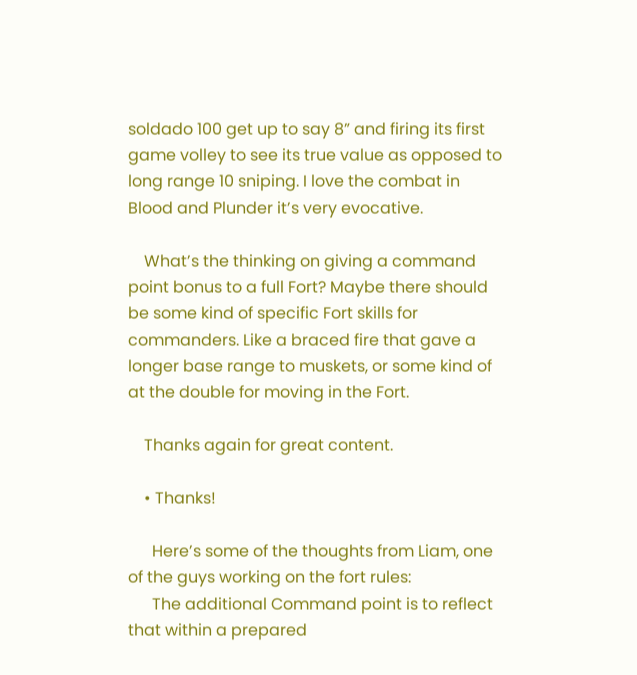soldado 100 get up to say 8” and firing its first game volley to see its true value as opposed to long range 10 sniping. I love the combat in Blood and Plunder it’s very evocative.

    What’s the thinking on giving a command point bonus to a full Fort? Maybe there should be some kind of specific Fort skills for commanders. Like a braced fire that gave a longer base range to muskets, or some kind of at the double for moving in the Fort.

    Thanks again for great content.

    • Thanks!

      Here’s some of the thoughts from Liam, one of the guys working on the fort rules:
      The additional Command point is to reflect that within a prepared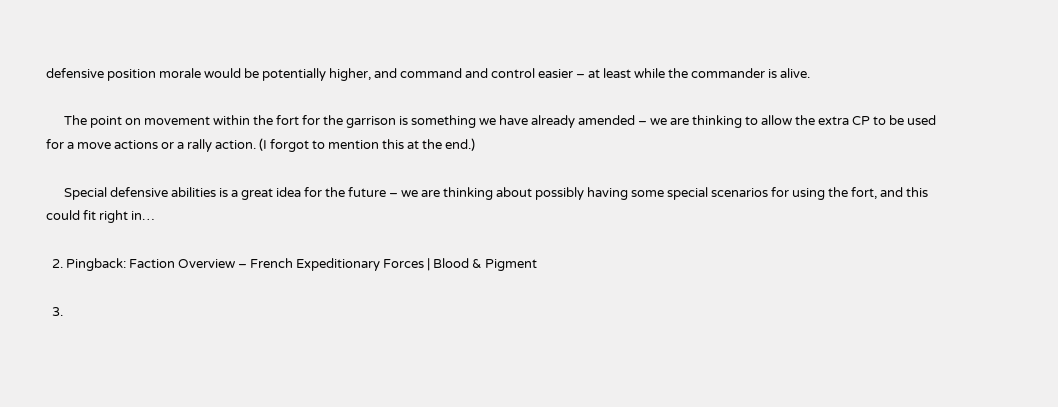defensive position morale would be potentially higher, and command and control easier – at least while the commander is alive.

      The point on movement within the fort for the garrison is something we have already amended – we are thinking to allow the extra CP to be used for a move actions or a rally action. (I forgot to mention this at the end.)

      Special defensive abilities is a great idea for the future – we are thinking about possibly having some special scenarios for using the fort, and this could fit right in…

  2. Pingback: Faction Overview – French Expeditionary Forces | Blood & Pigment

  3.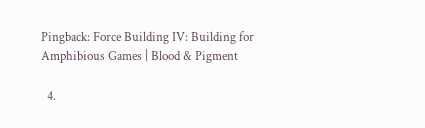Pingback: Force Building IV: Building for Amphibious Games | Blood & Pigment

  4.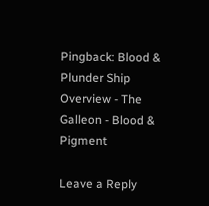Pingback: Blood & Plunder Ship Overview - The Galleon - Blood & Pigment

Leave a Reply